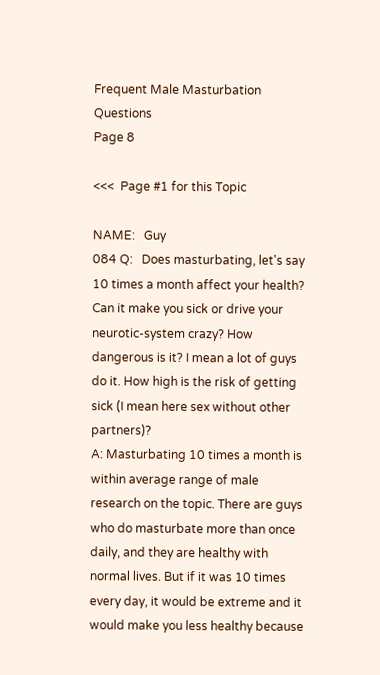Frequent Male Masturbation Questions
Page 8

<<<  Page #1 for this Topic

NAME:   Guy
084 Q:   Does masturbating, let's say 10 times a month affect your health? Can it make you sick or drive your neurotic-system crazy? How dangerous is it? I mean a lot of guys do it. How high is the risk of getting sick (I mean here sex without other partners)?
A: Masturbating 10 times a month is within average range of male research on the topic. There are guys who do masturbate more than once daily, and they are healthy with normal lives. But if it was 10 times every day, it would be extreme and it would make you less healthy because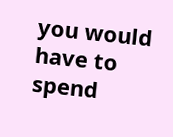you would have to spend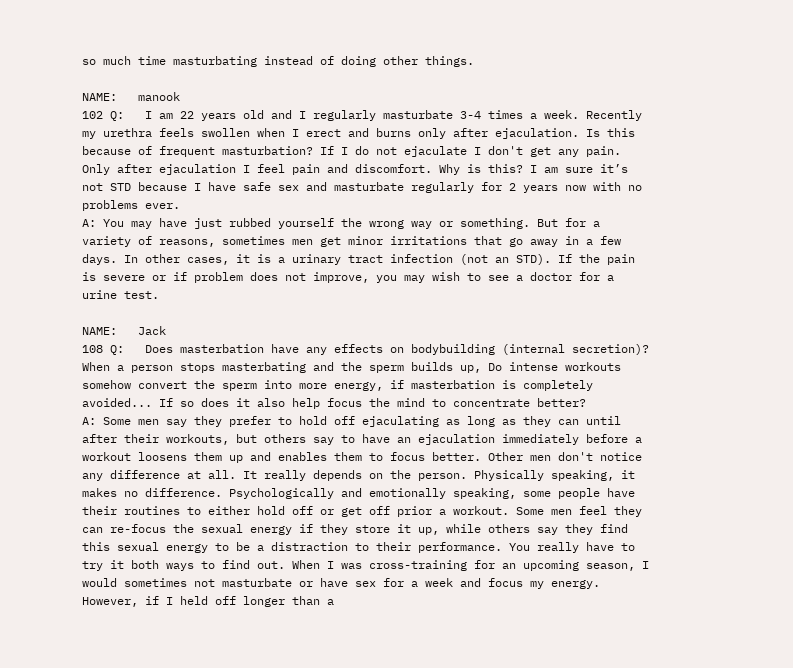so much time masturbating instead of doing other things.

NAME:   manook
102 Q:   I am 22 years old and I regularly masturbate 3-4 times a week. Recently my urethra feels swollen when I erect and burns only after ejaculation. Is this because of frequent masturbation? If I do not ejaculate I don't get any pain. Only after ejaculation I feel pain and discomfort. Why is this? I am sure it’s not STD because I have safe sex and masturbate regularly for 2 years now with no problems ever.
A: You may have just rubbed yourself the wrong way or something. But for a variety of reasons, sometimes men get minor irritations that go away in a few days. In other cases, it is a urinary tract infection (not an STD). If the pain is severe or if problem does not improve, you may wish to see a doctor for a urine test.

NAME:   Jack
108 Q:   Does masterbation have any effects on bodybuilding (internal secretion)? When a person stops masterbating and the sperm builds up, Do intense workouts somehow convert the sperm into more energy, if masterbation is completely avoided... If so does it also help focus the mind to concentrate better?
A: Some men say they prefer to hold off ejaculating as long as they can until after their workouts, but others say to have an ejaculation immediately before a workout loosens them up and enables them to focus better. Other men don't notice any difference at all. It really depends on the person. Physically speaking, it makes no difference. Psychologically and emotionally speaking, some people have their routines to either hold off or get off prior a workout. Some men feel they can re-focus the sexual energy if they store it up, while others say they find this sexual energy to be a distraction to their performance. You really have to try it both ways to find out. When I was cross-training for an upcoming season, I would sometimes not masturbate or have sex for a week and focus my energy. However, if I held off longer than a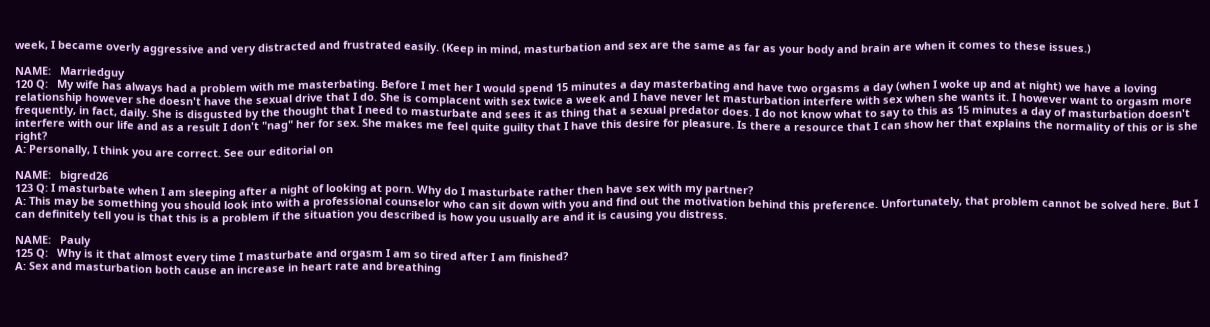week, I became overly aggressive and very distracted and frustrated easily. (Keep in mind, masturbation and sex are the same as far as your body and brain are when it comes to these issues.)

NAME:   Marriedguy
120 Q:   My wife has always had a problem with me masterbating. Before I met her I would spend 15 minutes a day masterbating and have two orgasms a day (when I woke up and at night) we have a loving relationship however she doesn't have the sexual drive that I do. She is complacent with sex twice a week and I have never let masturbation interfere with sex when she wants it. I however want to orgasm more frequently, in fact, daily. She is disgusted by the thought that I need to masturbate and sees it as thing that a sexual predator does. I do not know what to say to this as 15 minutes a day of masturbation doesn't interfere with our life and as a result I don't "nag" her for sex. She makes me feel quite guilty that I have this desire for pleasure. Is there a resource that I can show her that explains the normality of this or is she right?
A: Personally, I think you are correct. See our editorial on

NAME:   bigred26
123 Q: I masturbate when I am sleeping after a night of looking at porn. Why do I masturbate rather then have sex with my partner?
A: This may be something you should look into with a professional counselor who can sit down with you and find out the motivation behind this preference. Unfortunately, that problem cannot be solved here. But I can definitely tell you is that this is a problem if the situation you described is how you usually are and it is causing you distress.

NAME:   Pauly
125 Q:   Why is it that almost every time I masturbate and orgasm I am so tired after I am finished?
A: Sex and masturbation both cause an increase in heart rate and breathing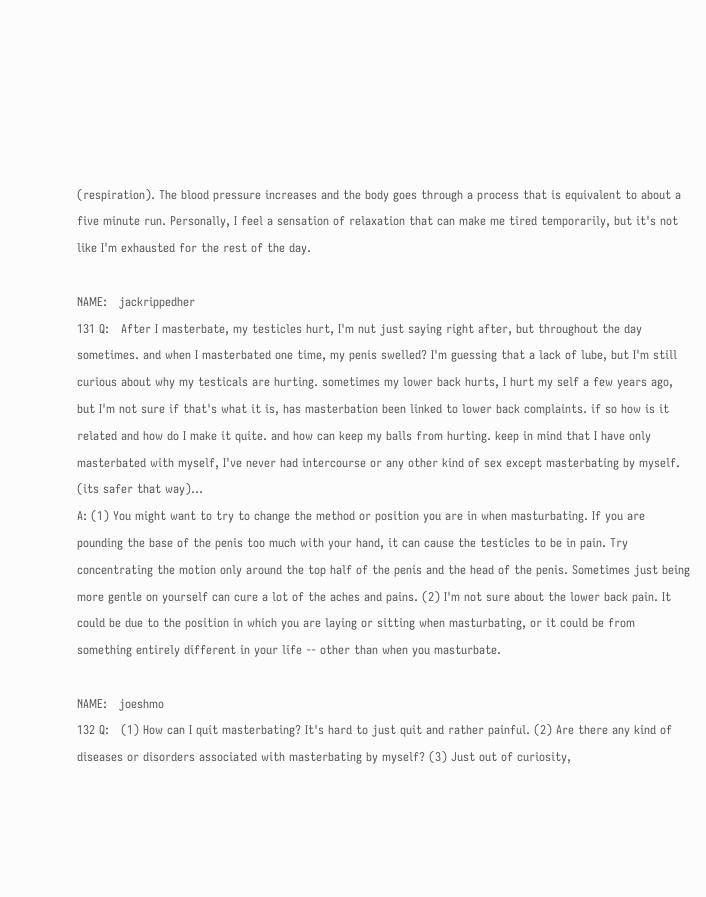(respiration). The blood pressure increases and the body goes through a process that is equivalent to about a five minute run. Personally, I feel a sensation of relaxation that can make me tired temporarily, but it's not like I'm exhausted for the rest of the day.

NAME:   jackrippedher
131 Q:   After I masterbate, my testicles hurt, I'm nut just saying right after, but throughout the day sometimes. and when I masterbated one time, my penis swelled? I'm guessing that a lack of lube, but I'm still curious about why my testicals are hurting. sometimes my lower back hurts, I hurt my self a few years ago, but I'm not sure if that's what it is, has masterbation been linked to lower back complaints. if so how is it related and how do I make it quite. and how can keep my balls from hurting. keep in mind that I have only masterbated with myself, I've never had intercourse or any other kind of sex except masterbating by myself. (its safer that way)...
A: (1) You might want to try to change the method or position you are in when masturbating. If you are pounding the base of the penis too much with your hand, it can cause the testicles to be in pain. Try concentrating the motion only around the top half of the penis and the head of the penis. Sometimes just being more gentle on yourself can cure a lot of the aches and pains. (2) I'm not sure about the lower back pain. It could be due to the position in which you are laying or sitting when masturbating, or it could be from something entirely different in your life -- other than when you masturbate.

NAME:   joeshmo
132 Q:   (1) How can I quit masterbating? It's hard to just quit and rather painful. (2) Are there any kind of diseases or disorders associated with masterbating by myself? (3) Just out of curiosity,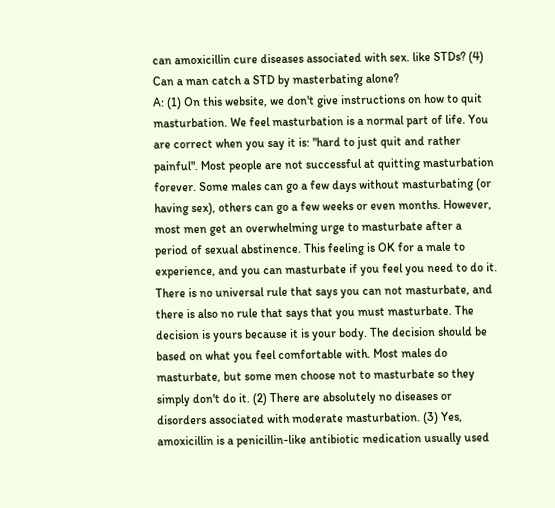can amoxicillin cure diseases associated with sex. like STDs? (4) Can a man catch a STD by masterbating alone?
A: (1) On this website, we don't give instructions on how to quit masturbation. We feel masturbation is a normal part of life. You are correct when you say it is: "hard to just quit and rather painful". Most people are not successful at quitting masturbation forever. Some males can go a few days without masturbating (or having sex), others can go a few weeks or even months. However, most men get an overwhelming urge to masturbate after a period of sexual abstinence. This feeling is OK for a male to experience, and you can masturbate if you feel you need to do it. There is no universal rule that says you can not masturbate, and there is also no rule that says that you must masturbate. The decision is yours because it is your body. The decision should be based on what you feel comfortable with. Most males do masturbate, but some men choose not to masturbate so they simply don't do it. (2) There are absolutely no diseases or disorders associated with moderate masturbation. (3) Yes, amoxicillin is a penicillin-like antibiotic medication usually used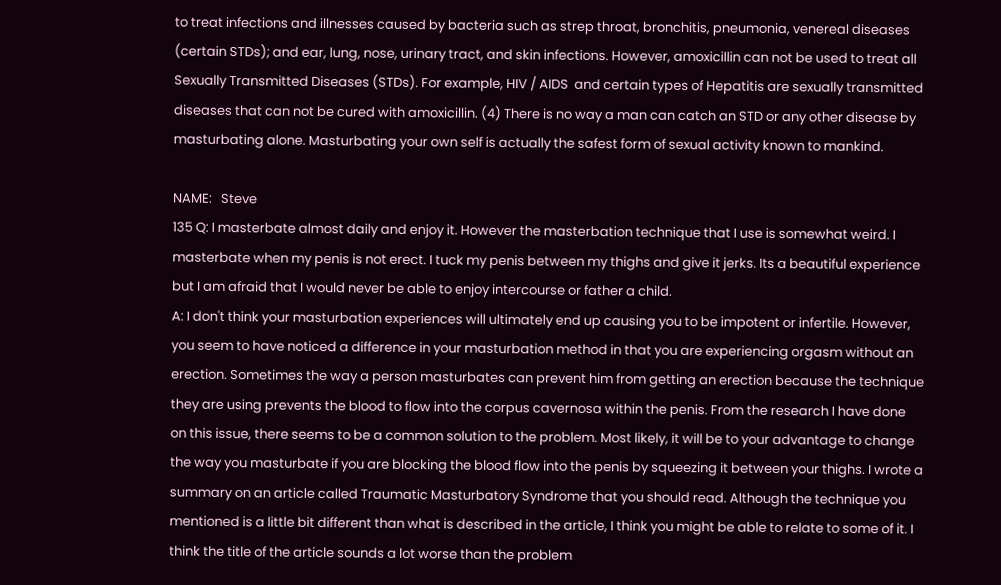to treat infections and illnesses caused by bacteria such as strep throat, bronchitis, pneumonia, venereal diseases (certain STDs); and ear, lung, nose, urinary tract, and skin infections. However, amoxicillin can not be used to treat all Sexually Transmitted Diseases (STDs). For example, HIV / AIDS  and certain types of Hepatitis are sexually transmitted diseases that can not be cured with amoxicillin. (4) There is no way a man can catch an STD or any other disease by masturbating alone. Masturbating your own self is actually the safest form of sexual activity known to mankind.

NAME:   Steve
135 Q: I masterbate almost daily and enjoy it. However the masterbation technique that I use is somewhat weird. I masterbate when my penis is not erect. I tuck my penis between my thighs and give it jerks. Its a beautiful experience but I am afraid that I would never be able to enjoy intercourse or father a child.
A: I don't think your masturbation experiences will ultimately end up causing you to be impotent or infertile. However, you seem to have noticed a difference in your masturbation method in that you are experiencing orgasm without an erection. Sometimes the way a person masturbates can prevent him from getting an erection because the technique they are using prevents the blood to flow into the corpus cavernosa within the penis. From the research I have done on this issue, there seems to be a common solution to the problem. Most likely, it will be to your advantage to change the way you masturbate if you are blocking the blood flow into the penis by squeezing it between your thighs. I wrote a summary on an article called Traumatic Masturbatory Syndrome that you should read. Although the technique you mentioned is a little bit different than what is described in the article, I think you might be able to relate to some of it. I think the title of the article sounds a lot worse than the problem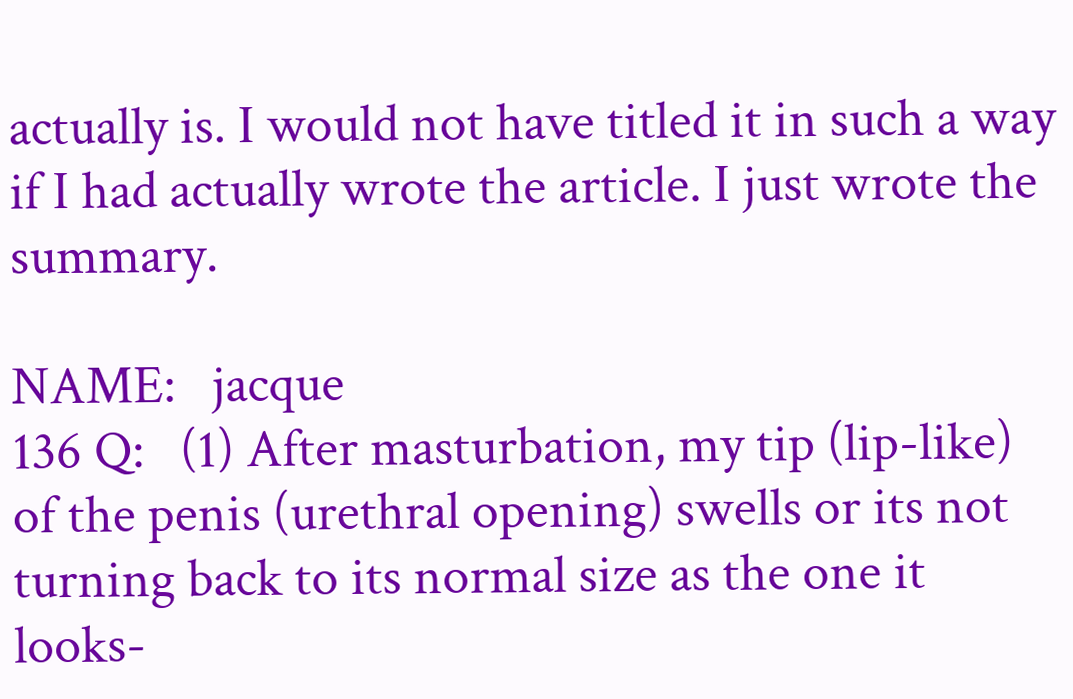actually is. I would not have titled it in such a way if I had actually wrote the article. I just wrote the summary.

NAME:   jacque
136 Q:   (1) After masturbation, my tip (lip-like) of the penis (urethral opening) swells or its not turning back to its normal size as the one it looks-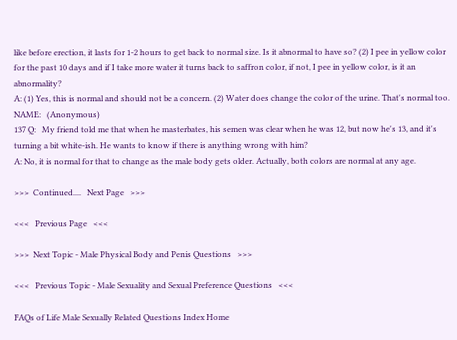like before erection, it lasts for 1-2 hours to get back to normal size. Is it abnormal to have so? (2) I pee in yellow color for the past 10 days and if I take more water it turns back to saffron color, if not, I pee in yellow color, is it an abnormality?
A: (1) Yes, this is normal and should not be a concern. (2) Water does change the color of the urine. That's normal too.
NAME:   (Anonymous)
137 Q:   My friend told me that when he masterbates, his semen was clear when he was 12, but now he's 13, and it's turning a bit white-ish. He wants to know if there is anything wrong with him?
A: No, it is normal for that to change as the male body gets older. Actually, both colors are normal at any age.

>>>  Continued....   Next Page   >>>

<<<   Previous Page   <<<

>>>  Next Topic - Male Physical Body and Penis Questions   >>>

<<<   Previous Topic - Male Sexuality and Sexual Preference Questions   <<<

FAQs of Life Male Sexually Related Questions Index Home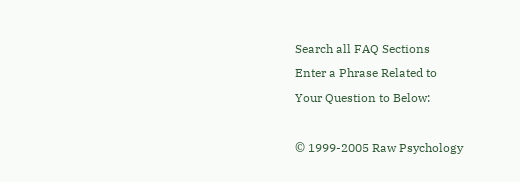Search all FAQ Sections
Enter a Phrase Related to
Your Question to Below:

© 1999-2005 Raw Psychology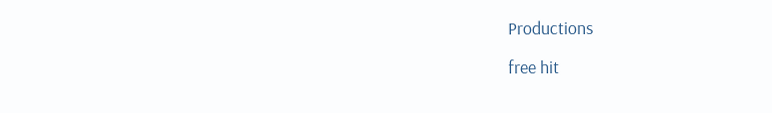Productions

free hit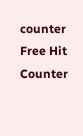counter
Free Hit Counter